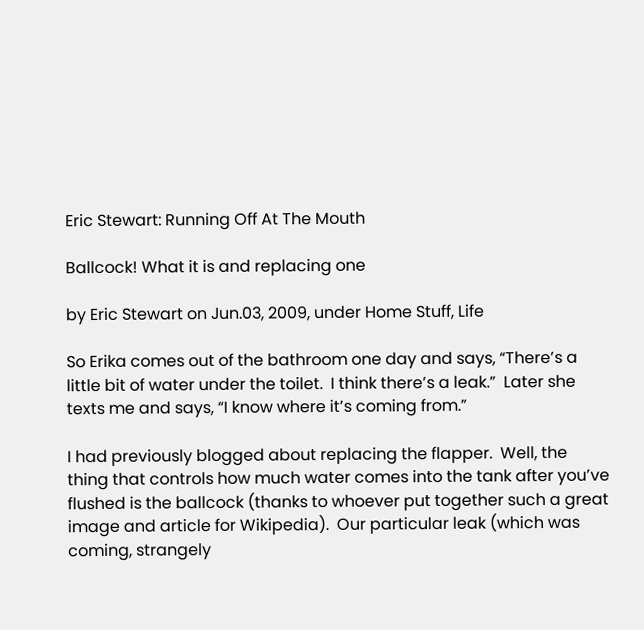Eric Stewart: Running Off At The Mouth

Ballcock! What it is and replacing one

by Eric Stewart on Jun.03, 2009, under Home Stuff, Life

So Erika comes out of the bathroom one day and says, “There’s a little bit of water under the toilet.  I think there’s a leak.”  Later she texts me and says, “I know where it’s coming from.”

I had previously blogged about replacing the flapper.  Well, the thing that controls how much water comes into the tank after you’ve flushed is the ballcock (thanks to whoever put together such a great image and article for Wikipedia).  Our particular leak (which was coming, strangely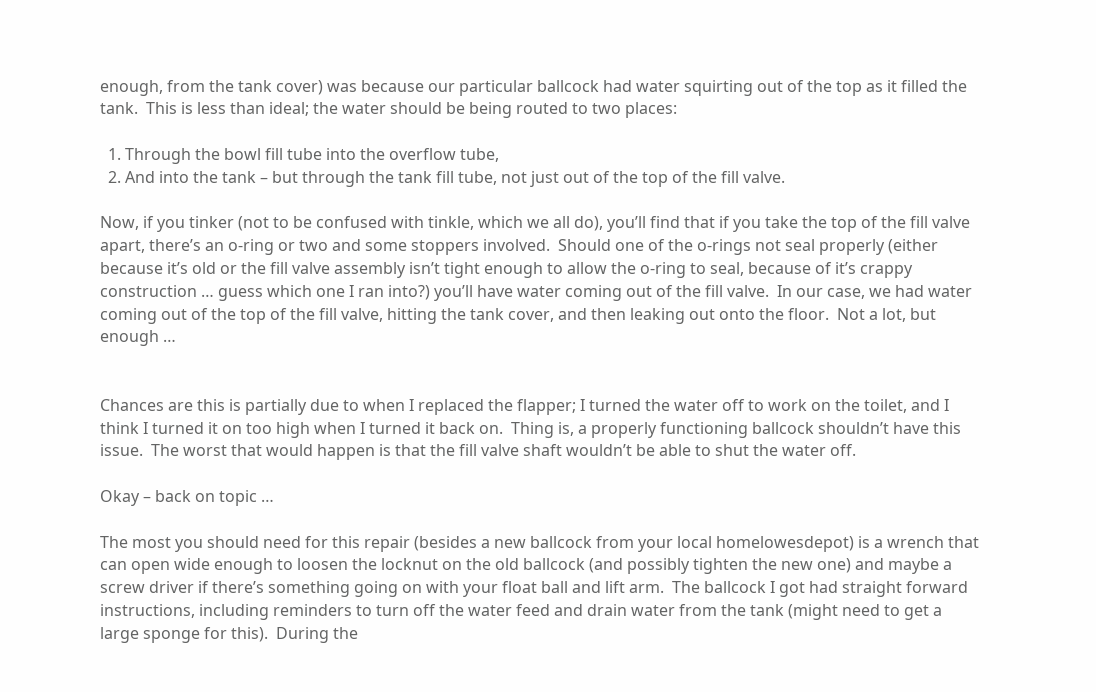enough, from the tank cover) was because our particular ballcock had water squirting out of the top as it filled the tank.  This is less than ideal; the water should be being routed to two places:

  1. Through the bowl fill tube into the overflow tube,
  2. And into the tank – but through the tank fill tube, not just out of the top of the fill valve.

Now, if you tinker (not to be confused with tinkle, which we all do), you’ll find that if you take the top of the fill valve apart, there’s an o-ring or two and some stoppers involved.  Should one of the o-rings not seal properly (either because it’s old or the fill valve assembly isn’t tight enough to allow the o-ring to seal, because of it’s crappy construction … guess which one I ran into?) you’ll have water coming out of the fill valve.  In our case, we had water coming out of the top of the fill valve, hitting the tank cover, and then leaking out onto the floor.  Not a lot, but enough …


Chances are this is partially due to when I replaced the flapper; I turned the water off to work on the toilet, and I think I turned it on too high when I turned it back on.  Thing is, a properly functioning ballcock shouldn’t have this issue.  The worst that would happen is that the fill valve shaft wouldn’t be able to shut the water off.

Okay – back on topic …

The most you should need for this repair (besides a new ballcock from your local homelowesdepot) is a wrench that can open wide enough to loosen the locknut on the old ballcock (and possibly tighten the new one) and maybe a screw driver if there’s something going on with your float ball and lift arm.  The ballcock I got had straight forward instructions, including reminders to turn off the water feed and drain water from the tank (might need to get a large sponge for this).  During the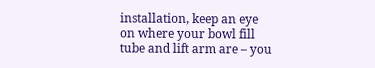installation, keep an eye on where your bowl fill tube and lift arm are – you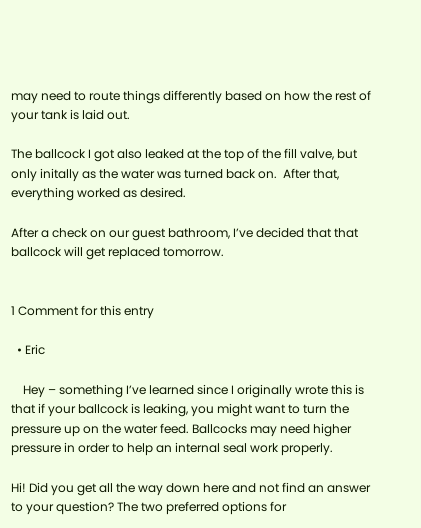may need to route things differently based on how the rest of your tank is laid out.

The ballcock I got also leaked at the top of the fill valve, but only initally as the water was turned back on.  After that, everything worked as desired.

After a check on our guest bathroom, I’ve decided that that ballcock will get replaced tomorrow.


1 Comment for this entry

  • Eric

    Hey – something I’ve learned since I originally wrote this is that if your ballcock is leaking, you might want to turn the pressure up on the water feed. Ballcocks may need higher pressure in order to help an internal seal work properly.

Hi! Did you get all the way down here and not find an answer to your question? The two preferred options for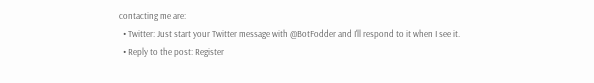contacting me are:
  • Twitter: Just start your Twitter message with @BotFodder and I'll respond to it when I see it.
  • Reply to the post: Register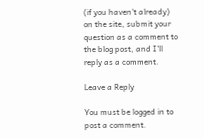(if you haven't already) on the site, submit your question as a comment to the blog post, and I'll reply as a comment.

Leave a Reply

You must be logged in to post a comment.